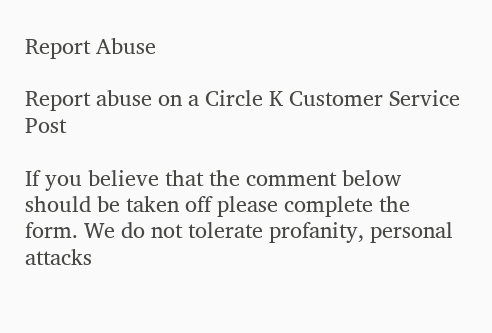Report Abuse

Report abuse on a Circle K Customer Service Post

If you believe that the comment below should be taken off please complete the form. We do not tolerate profanity, personal attacks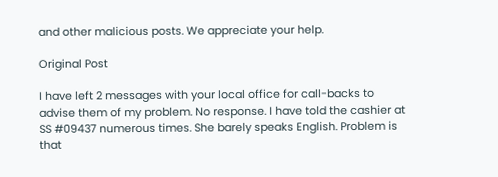and other malicious posts. We appreciate your help.

Original Post

I have left 2 messages with your local office for call-backs to advise them of my problem. No response. I have told the cashier at SS #09437 numerous times. She barely speaks English. Problem is that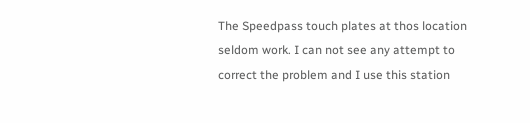The Speedpass touch plates at thos location seldom work. I can not see any attempt to correct the problem and I use this station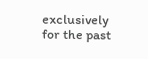exclusively for the past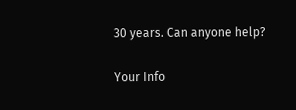30 years. Can anyone help?

Your Info